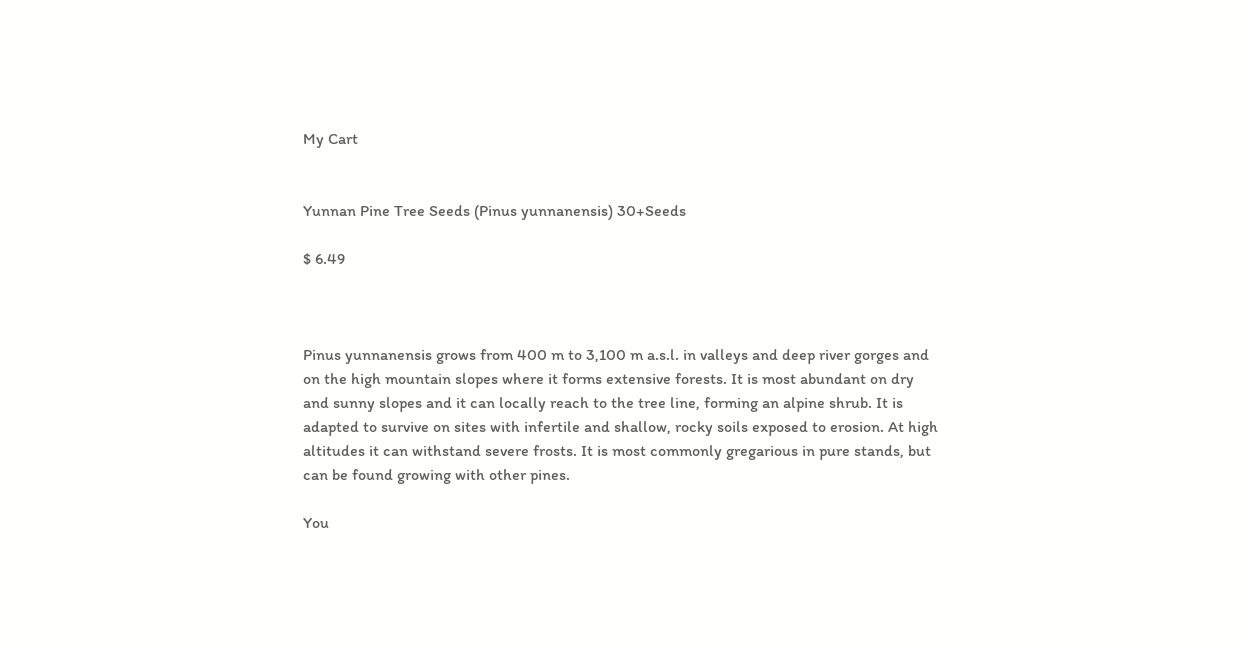My Cart


Yunnan Pine Tree Seeds (Pinus yunnanensis) 30+Seeds

$ 6.49



Pinus yunnanensis grows from 400 m to 3,100 m a.s.l. in valleys and deep river gorges and on the high mountain slopes where it forms extensive forests. It is most abundant on dry and sunny slopes and it can locally reach to the tree line, forming an alpine shrub. It is adapted to survive on sites with infertile and shallow, rocky soils exposed to erosion. At high altitudes it can withstand severe frosts. It is most commonly gregarious in pure stands, but can be found growing with other pines.

You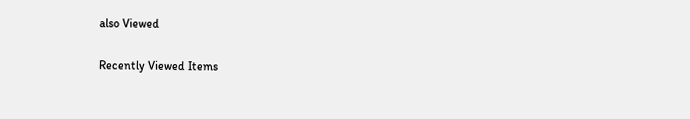also Viewed

Recently Viewed Items